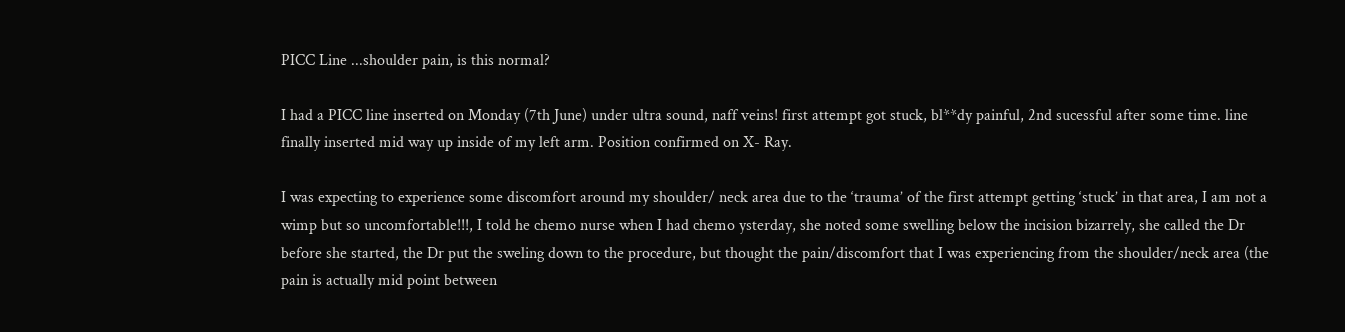PICC Line ...shoulder pain, is this normal?

I had a PICC line inserted on Monday (7th June) under ultra sound, naff veins! first attempt got stuck, bl**dy painful, 2nd sucessful after some time. line finally inserted mid way up inside of my left arm. Position confirmed on X- Ray.

I was expecting to experience some discomfort around my shoulder/ neck area due to the ‘trauma’ of the first attempt getting ‘stuck’ in that area, I am not a wimp but so uncomfortable!!!, I told he chemo nurse when I had chemo ysterday, she noted some swelling below the incision bizarrely, she called the Dr before she started, the Dr put the sweling down to the procedure, but thought the pain/discomfort that I was experiencing from the shoulder/neck area (the pain is actually mid point between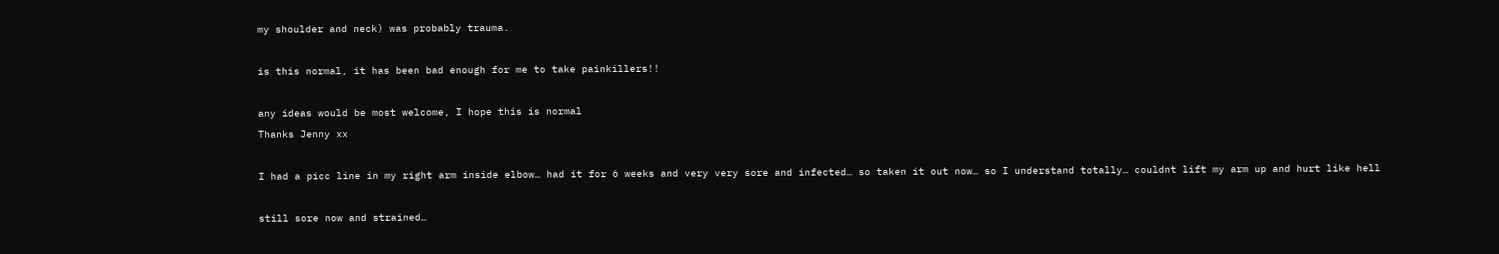my shoulder and neck) was probably trauma.

is this normal, it has been bad enough for me to take painkillers!!

any ideas would be most welcome, I hope this is normal
Thanks Jenny xx

I had a picc line in my right arm inside elbow… had it for 6 weeks and very very sore and infected… so taken it out now… so I understand totally… couldnt lift my arm up and hurt like hell

still sore now and strained…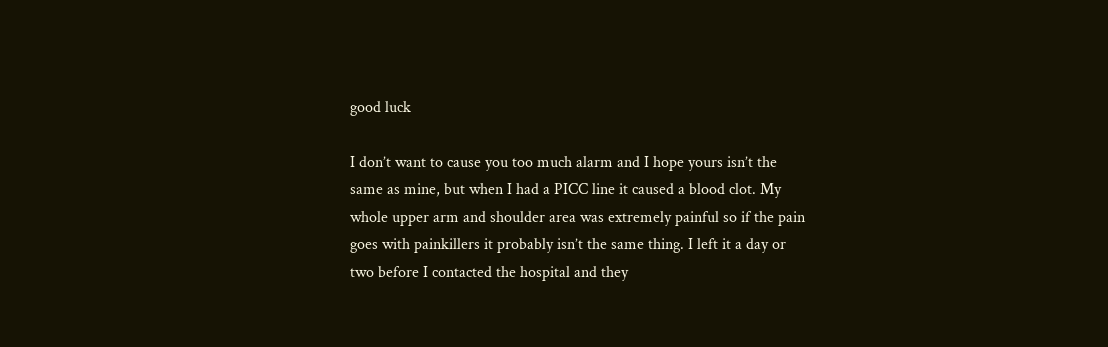good luck

I don’t want to cause you too much alarm and I hope yours isn’t the same as mine, but when I had a PICC line it caused a blood clot. My whole upper arm and shoulder area was extremely painful so if the pain goes with painkillers it probably isn’t the same thing. I left it a day or two before I contacted the hospital and they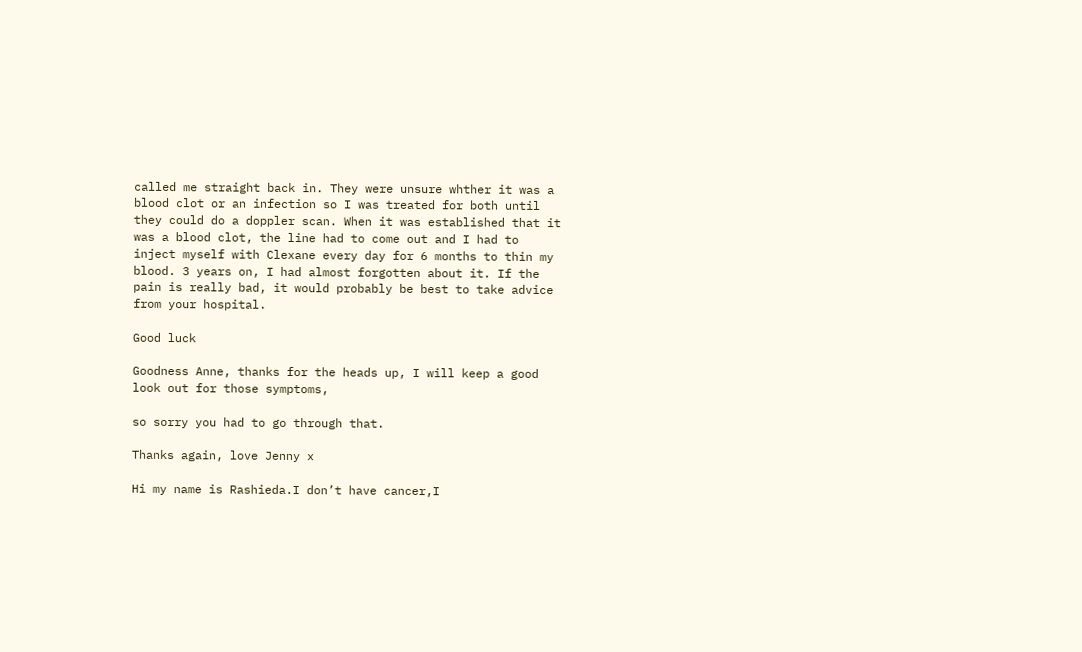called me straight back in. They were unsure whther it was a blood clot or an infection so I was treated for both until they could do a doppler scan. When it was established that it was a blood clot, the line had to come out and I had to inject myself with Clexane every day for 6 months to thin my blood. 3 years on, I had almost forgotten about it. If the pain is really bad, it would probably be best to take advice from your hospital.

Good luck

Goodness Anne, thanks for the heads up, I will keep a good look out for those symptoms,

so sorry you had to go through that.

Thanks again, love Jenny x

Hi my name is Rashieda.I don’t have cancer,I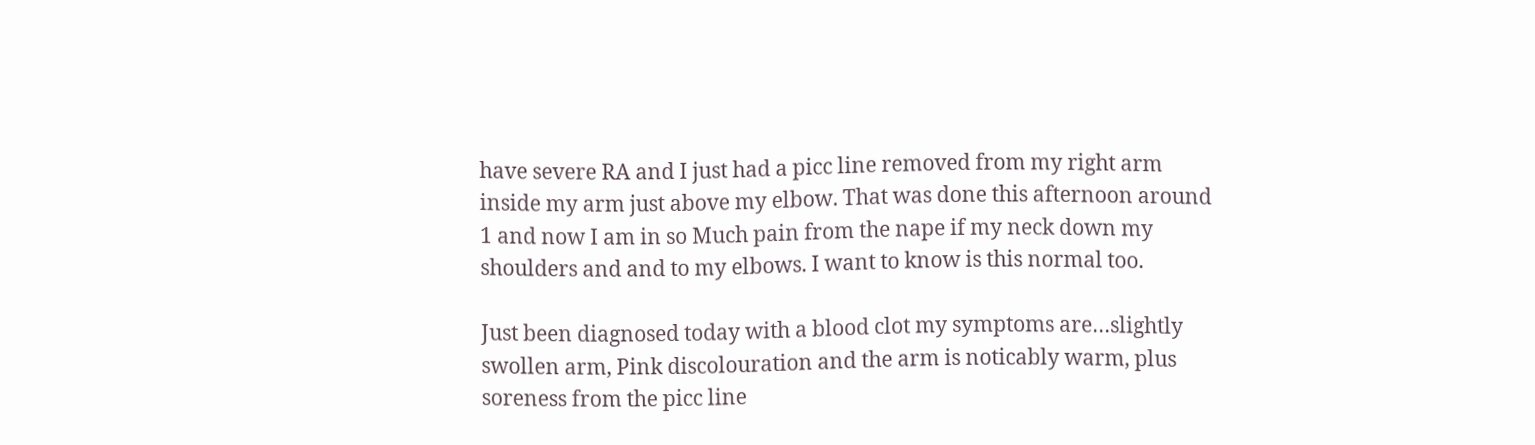have severe RA and I just had a picc line removed from my right arm inside my arm just above my elbow. That was done this afternoon around 1 and now I am in so Much pain from the nape if my neck down my shoulders and and to my elbows. I want to know is this normal too.

Just been diagnosed today with a blood clot my symptoms are…slightly swollen arm, Pink discolouration and the arm is noticably warm, plus soreness from the picc line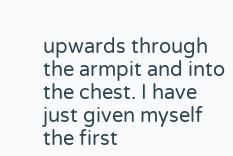upwards through the armpit and into the chest. I have just given myself the first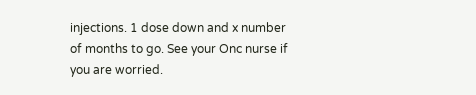injections. 1 dose down and x number of months to go. See your Onc nurse if you are worried.